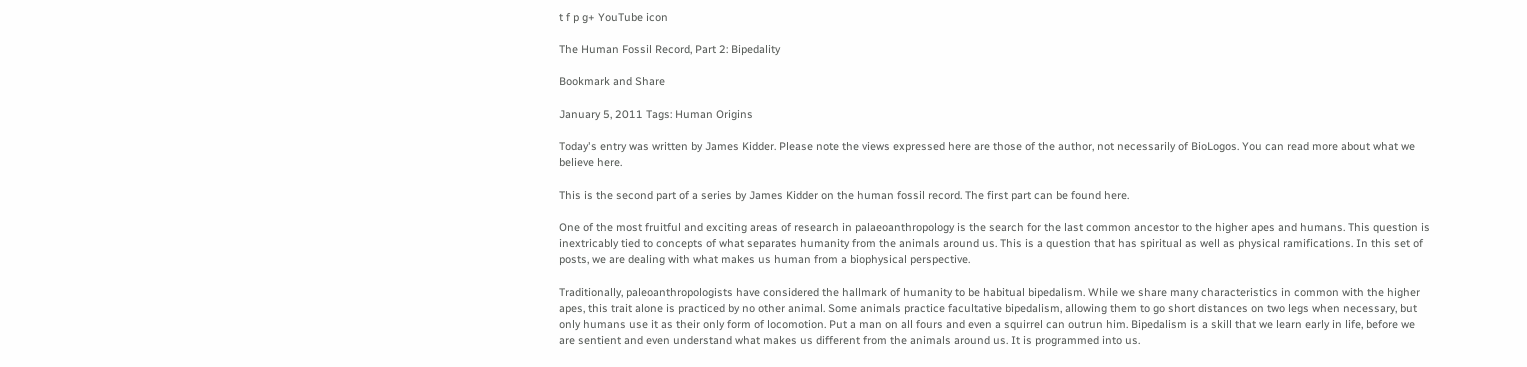t f p g+ YouTube icon

The Human Fossil Record, Part 2: Bipedality

Bookmark and Share

January 5, 2011 Tags: Human Origins

Today's entry was written by James Kidder. Please note the views expressed here are those of the author, not necessarily of BioLogos. You can read more about what we believe here.

This is the second part of a series by James Kidder on the human fossil record. The first part can be found here.

One of the most fruitful and exciting areas of research in palaeoanthropology is the search for the last common ancestor to the higher apes and humans. This question is inextricably tied to concepts of what separates humanity from the animals around us. This is a question that has spiritual as well as physical ramifications. In this set of posts, we are dealing with what makes us human from a biophysical perspective.

Traditionally, paleoanthropologists have considered the hallmark of humanity to be habitual bipedalism. While we share many characteristics in common with the higher apes, this trait alone is practiced by no other animal. Some animals practice facultative bipedalism, allowing them to go short distances on two legs when necessary, but only humans use it as their only form of locomotion. Put a man on all fours and even a squirrel can outrun him. Bipedalism is a skill that we learn early in life, before we are sentient and even understand what makes us different from the animals around us. It is programmed into us.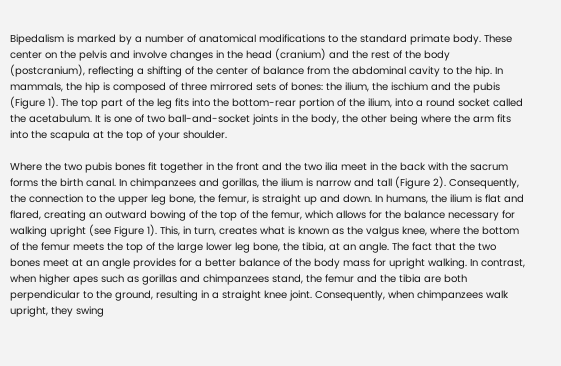Bipedalism is marked by a number of anatomical modifications to the standard primate body. These center on the pelvis and involve changes in the head (cranium) and the rest of the body (postcranium), reflecting a shifting of the center of balance from the abdominal cavity to the hip. In mammals, the hip is composed of three mirrored sets of bones: the ilium, the ischium and the pubis (Figure 1). The top part of the leg fits into the bottom-rear portion of the ilium, into a round socket called the acetabulum. It is one of two ball-and-socket joints in the body, the other being where the arm fits into the scapula at the top of your shoulder.

Where the two pubis bones fit together in the front and the two ilia meet in the back with the sacrum forms the birth canal. In chimpanzees and gorillas, the ilium is narrow and tall (Figure 2). Consequently, the connection to the upper leg bone, the femur, is straight up and down. In humans, the ilium is flat and flared, creating an outward bowing of the top of the femur, which allows for the balance necessary for walking upright (see Figure 1). This, in turn, creates what is known as the valgus knee, where the bottom of the femur meets the top of the large lower leg bone, the tibia, at an angle. The fact that the two bones meet at an angle provides for a better balance of the body mass for upright walking. In contrast, when higher apes such as gorillas and chimpanzees stand, the femur and the tibia are both perpendicular to the ground, resulting in a straight knee joint. Consequently, when chimpanzees walk upright, they swing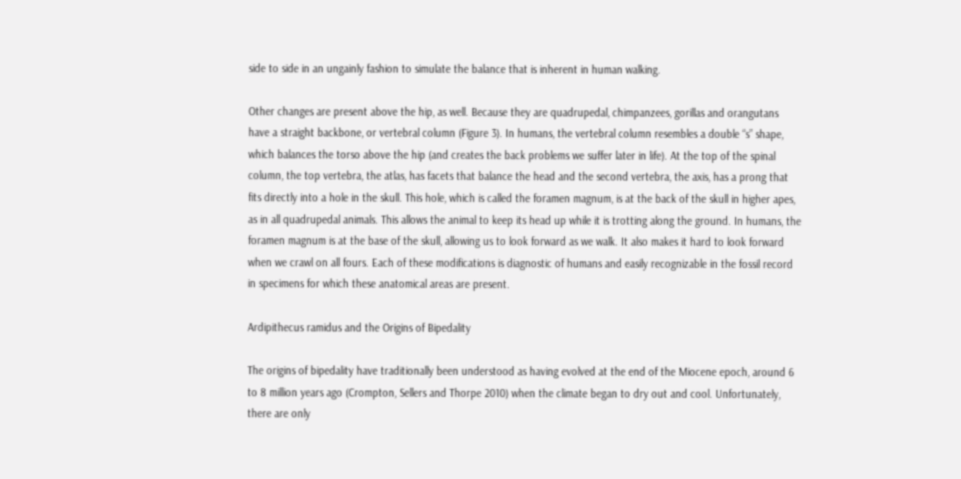side to side in an ungainly fashion to simulate the balance that is inherent in human walking.

Other changes are present above the hip, as well. Because they are quadrupedal, chimpanzees, gorillas and orangutans have a straight backbone, or vertebral column (Figure 3). In humans, the vertebral column resembles a double “s” shape, which balances the torso above the hip (and creates the back problems we suffer later in life). At the top of the spinal column, the top vertebra, the atlas, has facets that balance the head and the second vertebra, the axis, has a prong that fits directly into a hole in the skull. This hole, which is called the foramen magnum, is at the back of the skull in higher apes, as in all quadrupedal animals. This allows the animal to keep its head up while it is trotting along the ground. In humans, the foramen magnum is at the base of the skull, allowing us to look forward as we walk. It also makes it hard to look forward when we crawl on all fours. Each of these modifications is diagnostic of humans and easily recognizable in the fossil record in specimens for which these anatomical areas are present.

Ardipithecus ramidus and the Origins of Bipedality

The origins of bipedality have traditionally been understood as having evolved at the end of the Miocene epoch, around 6 to 8 million years ago (Crompton, Sellers and Thorpe 2010) when the climate began to dry out and cool. Unfortunately, there are only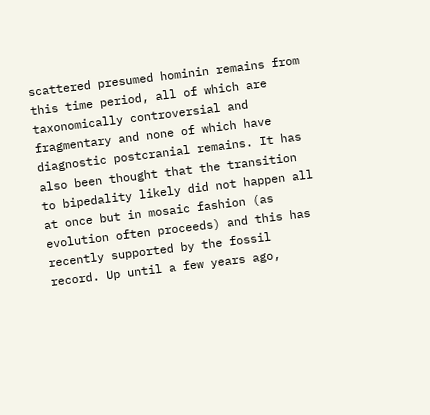scattered presumed hominin remains from this time period, all of which are taxonomically controversial and fragmentary and none of which have diagnostic postcranial remains. It has also been thought that the transition to bipedality likely did not happen all at once but in mosaic fashion (as evolution often proceeds) and this has recently supported by the fossil record. Up until a few years ago,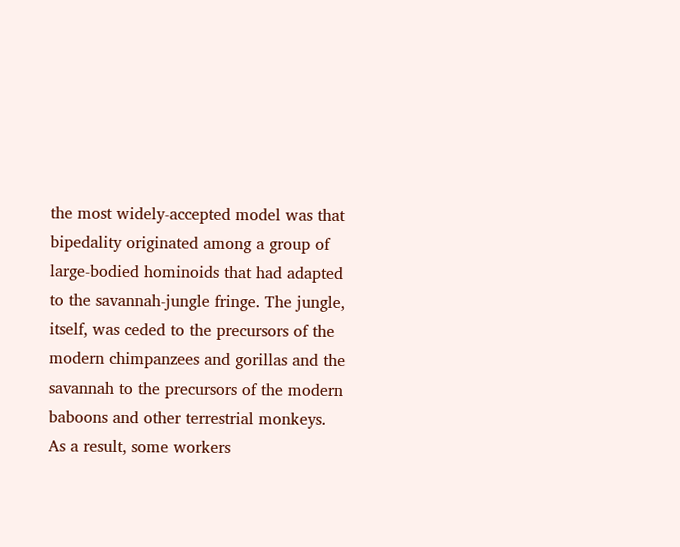the most widely-accepted model was that bipedality originated among a group of large-bodied hominoids that had adapted to the savannah-jungle fringe. The jungle, itself, was ceded to the precursors of the modern chimpanzees and gorillas and the savannah to the precursors of the modern baboons and other terrestrial monkeys. As a result, some workers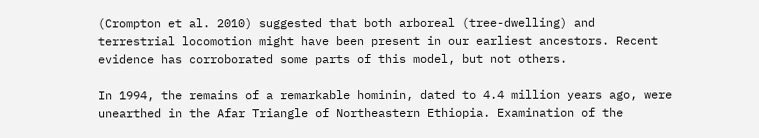(Crompton et al. 2010) suggested that both arboreal (tree-dwelling) and terrestrial locomotion might have been present in our earliest ancestors. Recent evidence has corroborated some parts of this model, but not others.

In 1994, the remains of a remarkable hominin, dated to 4.4 million years ago, were unearthed in the Afar Triangle of Northeastern Ethiopia. Examination of the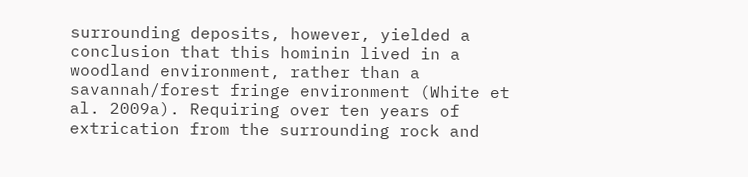surrounding deposits, however, yielded a conclusion that this hominin lived in a woodland environment, rather than a savannah/forest fringe environment (White et al. 2009a). Requiring over ten years of extrication from the surrounding rock and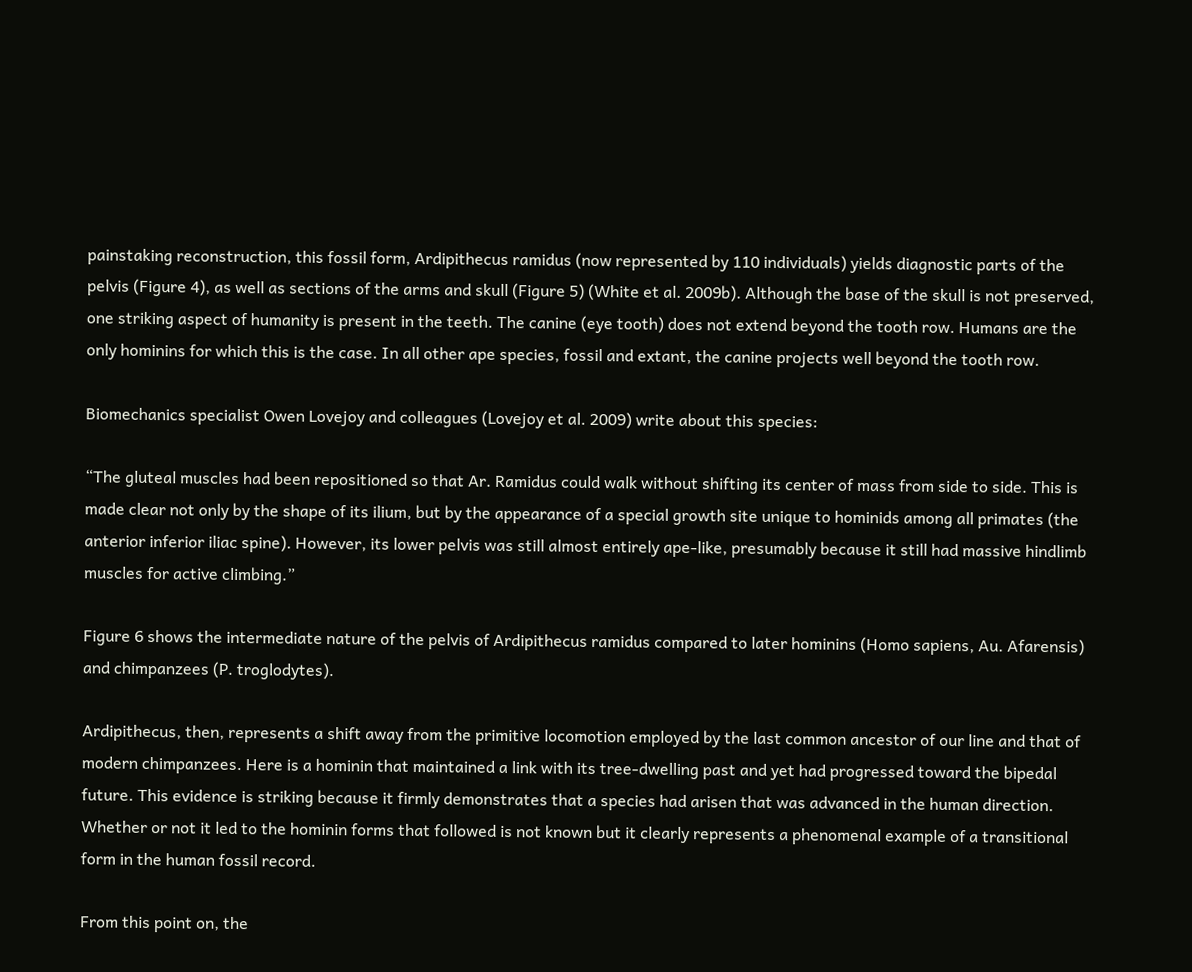painstaking reconstruction, this fossil form, Ardipithecus ramidus (now represented by 110 individuals) yields diagnostic parts of the pelvis (Figure 4), as well as sections of the arms and skull (Figure 5) (White et al. 2009b). Although the base of the skull is not preserved, one striking aspect of humanity is present in the teeth. The canine (eye tooth) does not extend beyond the tooth row. Humans are the only hominins for which this is the case. In all other ape species, fossil and extant, the canine projects well beyond the tooth row.

Biomechanics specialist Owen Lovejoy and colleagues (Lovejoy et al. 2009) write about this species:

“The gluteal muscles had been repositioned so that Ar. Ramidus could walk without shifting its center of mass from side to side. This is made clear not only by the shape of its ilium, but by the appearance of a special growth site unique to hominids among all primates (the anterior inferior iliac spine). However, its lower pelvis was still almost entirely ape-like, presumably because it still had massive hindlimb muscles for active climbing.”

Figure 6 shows the intermediate nature of the pelvis of Ardipithecus ramidus compared to later hominins (Homo sapiens, Au. Afarensis) and chimpanzees (P. troglodytes).

Ardipithecus, then, represents a shift away from the primitive locomotion employed by the last common ancestor of our line and that of modern chimpanzees. Here is a hominin that maintained a link with its tree-dwelling past and yet had progressed toward the bipedal future. This evidence is striking because it firmly demonstrates that a species had arisen that was advanced in the human direction. Whether or not it led to the hominin forms that followed is not known but it clearly represents a phenomenal example of a transitional form in the human fossil record.

From this point on, the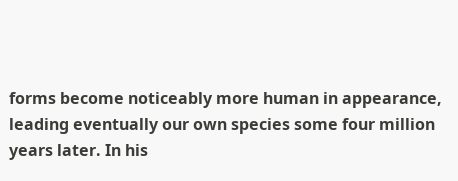forms become noticeably more human in appearance, leading eventually our own species some four million years later. In his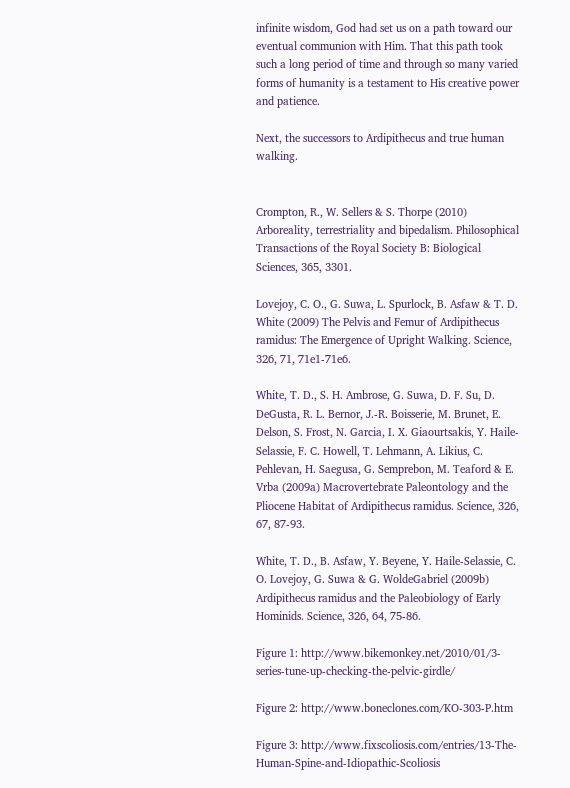infinite wisdom, God had set us on a path toward our eventual communion with Him. That this path took such a long period of time and through so many varied forms of humanity is a testament to His creative power and patience.

Next, the successors to Ardipithecus and true human walking.


Crompton, R., W. Sellers & S. Thorpe (2010) Arboreality, terrestriality and bipedalism. Philosophical Transactions of the Royal Society B: Biological Sciences, 365, 3301.

Lovejoy, C. O., G. Suwa, L. Spurlock, B. Asfaw & T. D. White (2009) The Pelvis and Femur of Ardipithecus ramidus: The Emergence of Upright Walking. Science, 326, 71, 71e1-71e6.

White, T. D., S. H. Ambrose, G. Suwa, D. F. Su, D. DeGusta, R. L. Bernor, J.-R. Boisserie, M. Brunet, E. Delson, S. Frost, N. Garcia, I. X. Giaourtsakis, Y. Haile-Selassie, F. C. Howell, T. Lehmann, A. Likius, C. Pehlevan, H. Saegusa, G. Semprebon, M. Teaford & E. Vrba (2009a) Macrovertebrate Paleontology and the Pliocene Habitat of Ardipithecus ramidus. Science, 326, 67, 87-93.

White, T. D., B. Asfaw, Y. Beyene, Y. Haile-Selassie, C. O. Lovejoy, G. Suwa & G. WoldeGabriel (2009b) Ardipithecus ramidus and the Paleobiology of Early Hominids. Science, 326, 64, 75-86.

Figure 1: http://www.bikemonkey.net/2010/01/3-series-tune-up-checking-the-pelvic-girdle/

Figure 2: http://www.boneclones.com/KO-303-P.htm

Figure 3: http://www.fixscoliosis.com/entries/13-The-Human-Spine-and-Idiopathic-Scoliosis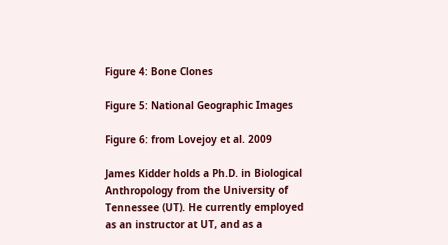Figure 4: Bone Clones

Figure 5: National Geographic Images

Figure 6: from Lovejoy et al. 2009

James Kidder holds a Ph.D. in Biological Anthropology from the University of Tennessee (UT). He currently employed as an instructor at UT, and as a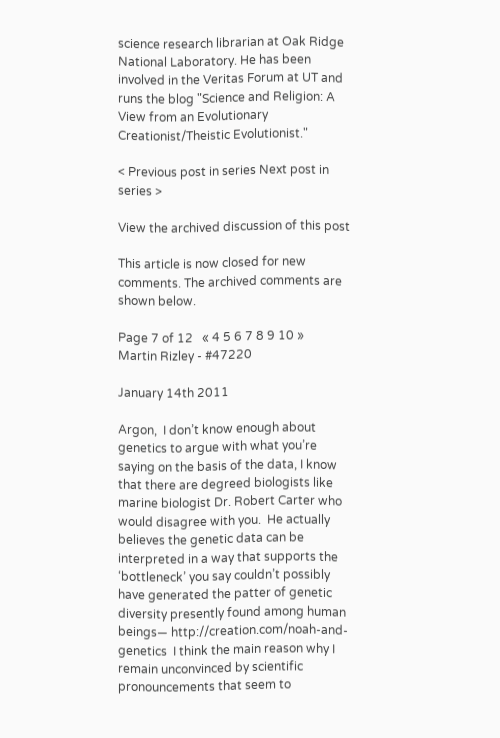science research librarian at Oak Ridge National Laboratory. He has been involved in the Veritas Forum at UT and runs the blog "Science and Religion: A View from an Evolutionary Creationist/Theistic Evolutionist."

< Previous post in series Next post in series >

View the archived discussion of this post

This article is now closed for new comments. The archived comments are shown below.

Page 7 of 12   « 4 5 6 7 8 9 10 »
Martin Rizley - #47220

January 14th 2011

Argon,  I don’t know enough about genetics to argue with what you’re saying on the basis of the data, I know that there are degreed biologists like marine biologist Dr. Robert Carter who would disagree with you.  He actually believes the genetic data can be interpreted in a way that supports the ‘bottleneck’ you say couldn’t possibly have generated the patter of genetic diversity presently found among human beings— http://creation.com/noah-and-genetics  I think the main reason why I remain unconvinced by scientific pronouncements that seem to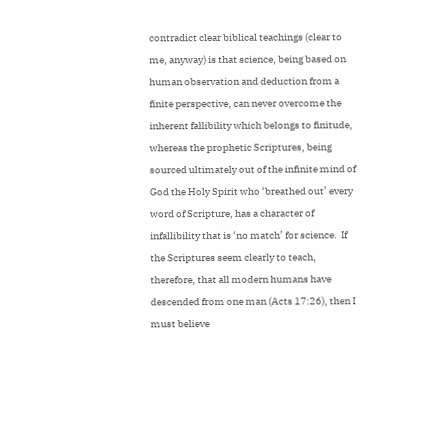contradict clear biblical teachings (clear to me, anyway) is that science, being based on human observation and deduction from a finite perspective, can never overcome the inherent fallibility which belongs to finitude, whereas the prophetic Scriptures, being sourced ultimately out of the infinite mind of God the Holy Spirit who ‘breathed out’ every word of Scripture, has a character of infallibility that is ‘no match’ for science.  If the Scriptures seem clearly to teach, therefore, that all modern humans have descended from one man (Acts 17:26), then I must believe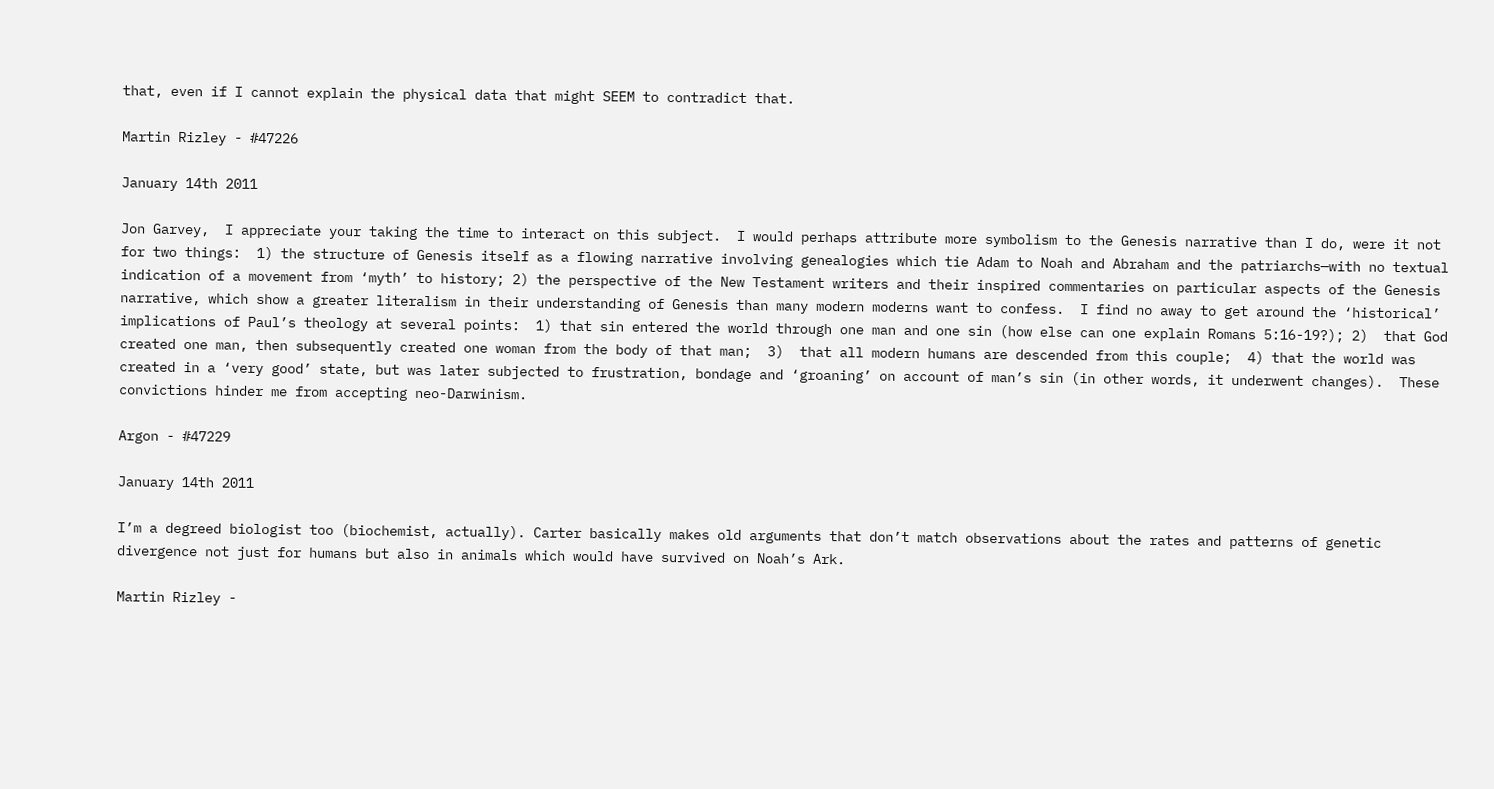that, even if I cannot explain the physical data that might SEEM to contradict that.

Martin Rizley - #47226

January 14th 2011

Jon Garvey,  I appreciate your taking the time to interact on this subject.  I would perhaps attribute more symbolism to the Genesis narrative than I do, were it not for two things:  1) the structure of Genesis itself as a flowing narrative involving genealogies which tie Adam to Noah and Abraham and the patriarchs—with no textual indication of a movement from ‘myth’ to history; 2) the perspective of the New Testament writers and their inspired commentaries on particular aspects of the Genesis narrative, which show a greater literalism in their understanding of Genesis than many modern moderns want to confess.  I find no away to get around the ‘historical’ implications of Paul’s theology at several points:  1) that sin entered the world through one man and one sin (how else can one explain Romans 5:16-19?); 2)  that God created one man, then subsequently created one woman from the body of that man;  3)  that all modern humans are descended from this couple;  4) that the world was created in a ‘very good’ state, but was later subjected to frustration, bondage and ‘groaning’ on account of man’s sin (in other words, it underwent changes).  These convictions hinder me from accepting neo-Darwinism.

Argon - #47229

January 14th 2011

I’m a degreed biologist too (biochemist, actually). Carter basically makes old arguments that don’t match observations about the rates and patterns of genetic divergence not just for humans but also in animals which would have survived on Noah’s Ark.

Martin Rizley -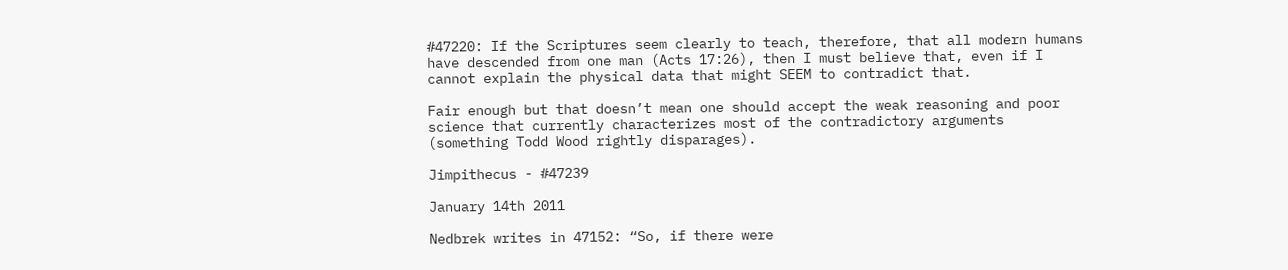#47220: If the Scriptures seem clearly to teach, therefore, that all modern humans have descended from one man (Acts 17:26), then I must believe that, even if I cannot explain the physical data that might SEEM to contradict that.

Fair enough but that doesn’t mean one should accept the weak reasoning and poor science that currently characterizes most of the contradictory arguments (something Todd Wood rightly disparages).

Jimpithecus - #47239

January 14th 2011

Nedbrek writes in 47152: “So, if there were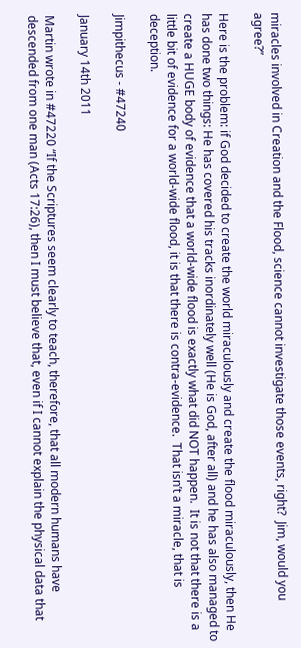miracles involved in Creation and the Flood, science cannot investigate those events, right?  Jim, would you agree?”

Here is the problem: if God decided to create the world miraculously and create the flood miraculously, then He has done two things: He has covered his tracks inordinately well (He is God, after all) and he has also managed to create a HUGE body of evidence that a world-wide flood is exactly what did NOT happen.  It is not that there is a little bit of evidence for a world-wide flood, it is that there is contra-evidence.  That isn’t a miracle, that is deception.

Jimpithecus - #47240

January 14th 2011

Martin wrote in #47220 “If the Scriptures seem clearly to teach, therefore, that all modern humans have descended from one man (Acts 17:26), then I must believe that, even if I cannot explain the physical data that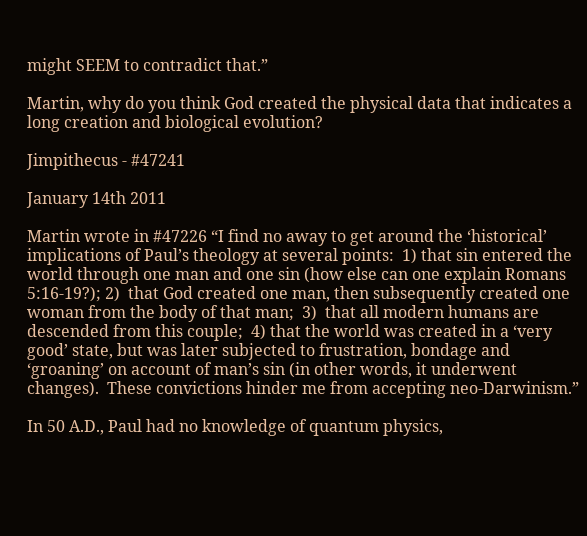might SEEM to contradict that.”

Martin, why do you think God created the physical data that indicates a long creation and biological evolution?

Jimpithecus - #47241

January 14th 2011

Martin wrote in #47226 “I find no away to get around the ‘historical’ implications of Paul’s theology at several points:  1) that sin entered the world through one man and one sin (how else can one explain Romans 5:16-19?); 2)  that God created one man, then subsequently created one woman from the body of that man;  3)  that all modern humans are descended from this couple;  4) that the world was created in a ‘very good’ state, but was later subjected to frustration, bondage and ‘groaning’ on account of man’s sin (in other words, it underwent changes).  These convictions hinder me from accepting neo-Darwinism.”

In 50 A.D., Paul had no knowledge of quantum physics,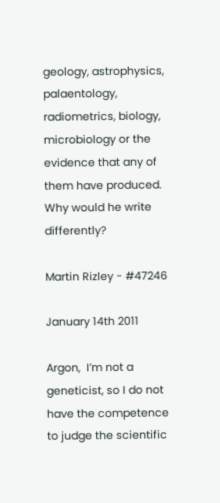geology, astrophysics, palaentology, radiometrics, biology, microbiology or the evidence that any of them have produced.  Why would he write differently?

Martin Rizley - #47246

January 14th 2011

Argon,  I’m not a geneticist, so I do not have the competence to judge the scientific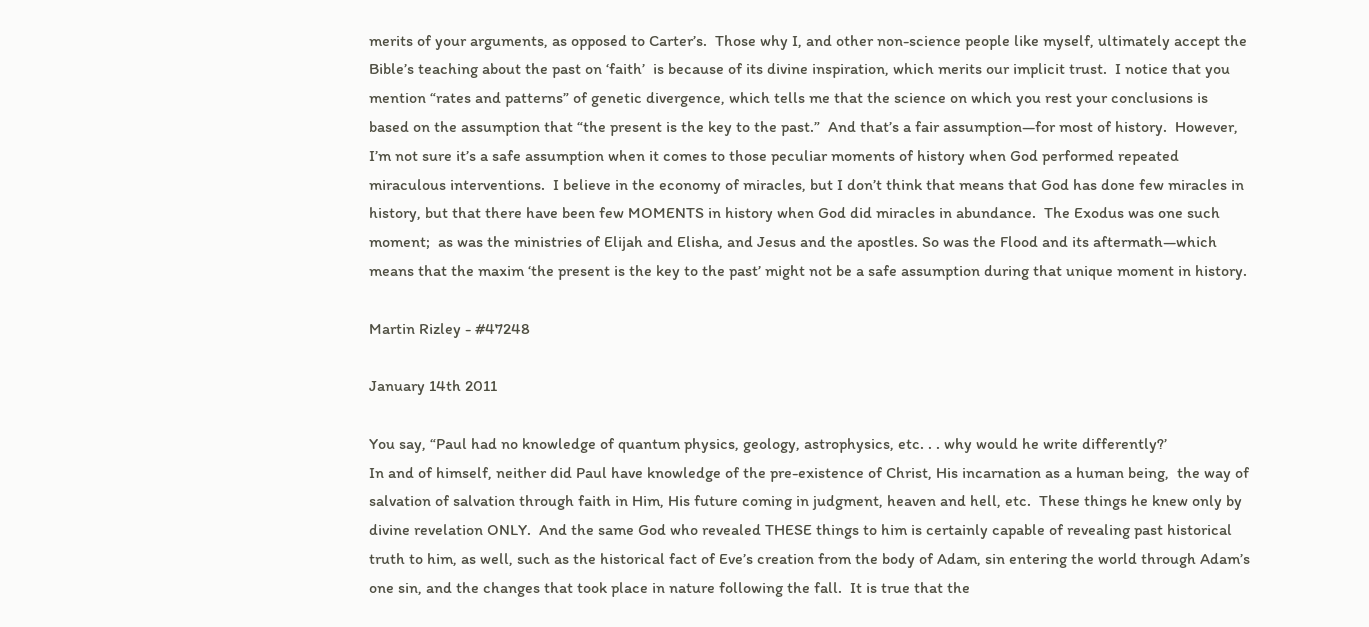merits of your arguments, as opposed to Carter’s.  Those why I, and other non-science people like myself, ultimately accept the Bible’s teaching about the past on ‘faith’  is because of its divine inspiration, which merits our implicit trust.  I notice that you mention “rates and patterns” of genetic divergence, which tells me that the science on which you rest your conclusions is based on the assumption that “the present is the key to the past.”  And that’s a fair assumption—for most of history.  However, I’m not sure it’s a safe assumption when it comes to those peculiar moments of history when God performed repeated miraculous interventions.  I believe in the economy of miracles, but I don’t think that means that God has done few miracles in history, but that there have been few MOMENTS in history when God did miracles in abundance.  The Exodus was one such moment;  as was the ministries of Elijah and Elisha, and Jesus and the apostles. So was the Flood and its aftermath—which means that the maxim ‘the present is the key to the past’ might not be a safe assumption during that unique moment in history.

Martin Rizley - #47248

January 14th 2011

You say, “Paul had no knowledge of quantum physics, geology, astrophysics, etc. . . why would he write differently?’
In and of himself, neither did Paul have knowledge of the pre-existence of Christ, His incarnation as a human being,  the way of salvation of salvation through faith in Him, His future coming in judgment, heaven and hell, etc.  These things he knew only by divine revelation ONLY.  And the same God who revealed THESE things to him is certainly capable of revealing past historical truth to him, as well, such as the historical fact of Eve’s creation from the body of Adam, sin entering the world through Adam’s one sin, and the changes that took place in nature following the fall.  It is true that the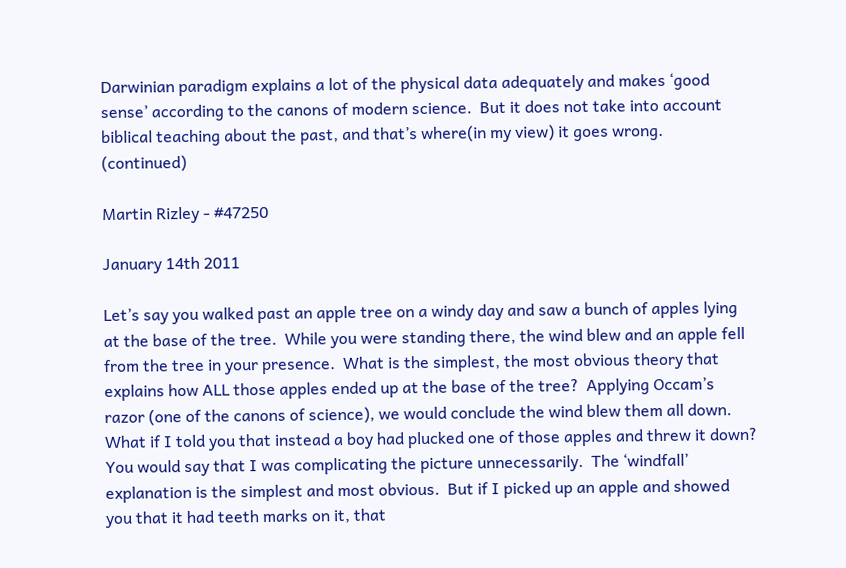Darwinian paradigm explains a lot of the physical data adequately and makes ‘good sense’ according to the canons of modern science.  But it does not take into account biblical teaching about the past, and that’s where(in my view) it goes wrong.  (continued)

Martin Rizley - #47250

January 14th 2011

Let’s say you walked past an apple tree on a windy day and saw a bunch of apples lying at the base of the tree.  While you were standing there, the wind blew and an apple fell from the tree in your presence.  What is the simplest, the most obvious theory that explains how ALL those apples ended up at the base of the tree?  Applying Occam’s razor (one of the canons of science), we would conclude the wind blew them all down.  What if I told you that instead a boy had plucked one of those apples and threw it down?  You would say that I was complicating the picture unnecessarily.  The ‘windfall’ explanation is the simplest and most obvious.  But if I picked up an apple and showed you that it had teeth marks on it, that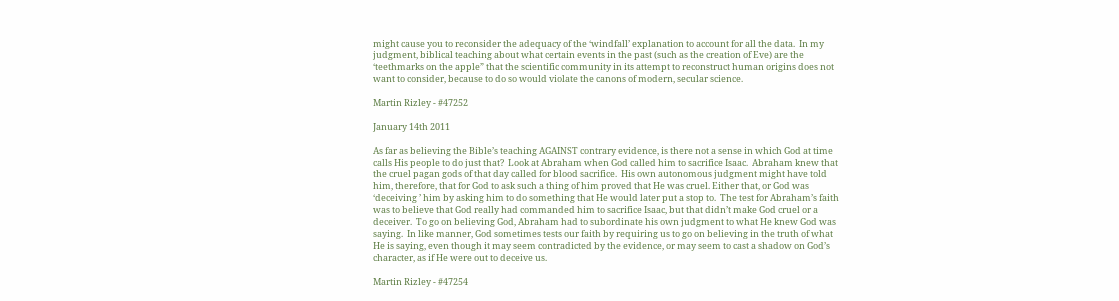might cause you to reconsider the adequacy of the ‘windfall’ explanation to account for all the data.  In my judgment, biblical teaching about what certain events in the past (such as the creation of Eve) are the ‘teethmarks on the apple” that the scientific community in its attempt to reconstruct human origins does not want to consider, because to do so would violate the canons of modern, secular science.

Martin Rizley - #47252

January 14th 2011

As far as believing the Bible’s teaching AGAINST contrary evidence, is there not a sense in which God at time calls His people to do just that?  Look at Abraham when God called him to sacrifice Isaac.  Abraham knew that the cruel pagan gods of that day called for blood sacrifice.  His own autonomous judgment might have told him, therefore, that for God to ask such a thing of him proved that He was cruel. Either that, or God was ‘deceiving ’ him by asking him to do something that He would later put a stop to.  The test for Abraham’s faith was to believe that God really had commanded him to sacrifice Isaac, but that didn’t make God cruel or a deceiver.  To go on believing God, Abraham had to subordinate his own judgment to what He knew God was saying.  In like manner, God sometimes tests our faith by requiring us to go on believing in the truth of what He is saying, even though it may seem contradicted by the evidence, or may seem to cast a shadow on God’s character, as if He were out to deceive us.

Martin Rizley - #47254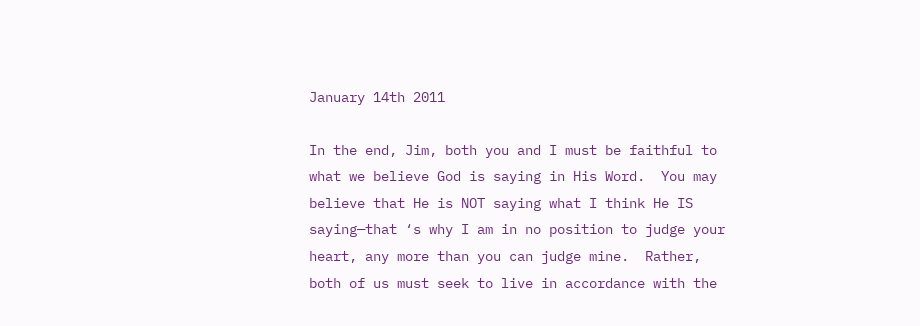January 14th 2011

In the end, Jim, both you and I must be faithful to what we believe God is saying in His Word.  You may believe that He is NOT saying what I think He IS saying—that ‘s why I am in no position to judge your heart, any more than you can judge mine.  Rather, both of us must seek to live in accordance with the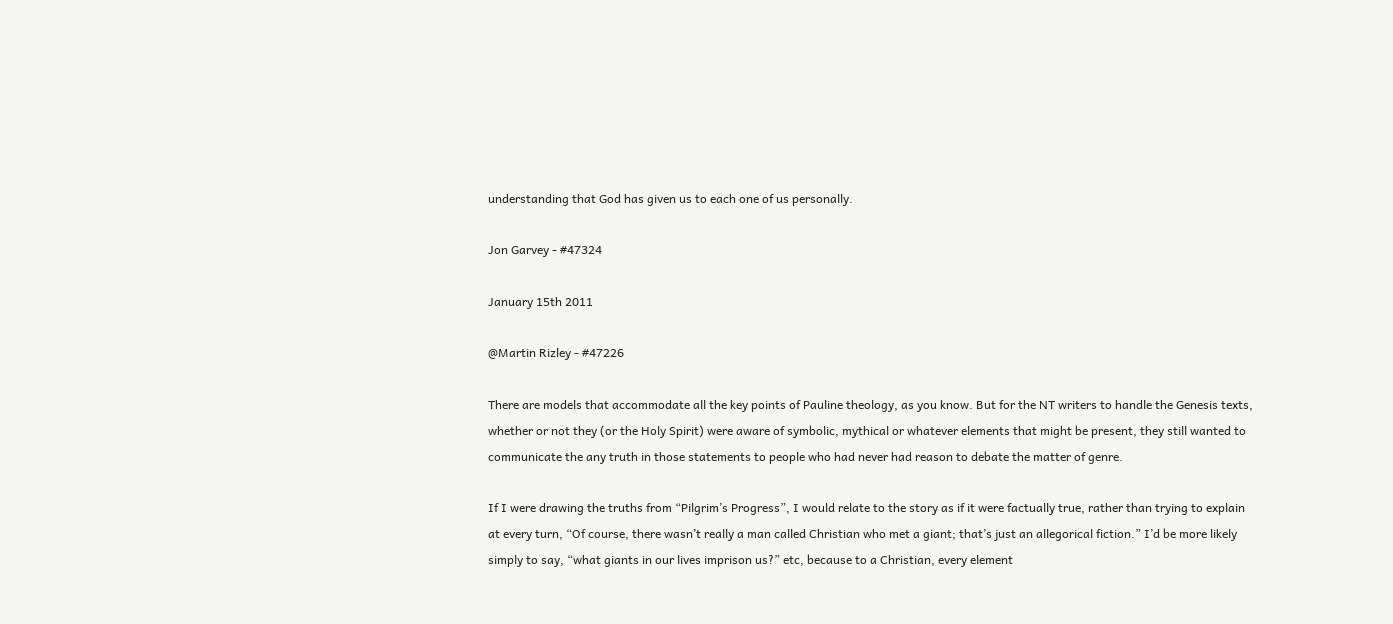understanding that God has given us to each one of us personally.

Jon Garvey - #47324

January 15th 2011

@Martin Rizley - #47226

There are models that accommodate all the key points of Pauline theology, as you know. But for the NT writers to handle the Genesis texts, whether or not they (or the Holy Spirit) were aware of symbolic, mythical or whatever elements that might be present, they still wanted to communicate the any truth in those statements to people who had never had reason to debate the matter of genre.

If I were drawing the truths from “Pilgrim’s Progress”, I would relate to the story as if it were factually true, rather than trying to explain at every turn, “Of course, there wasn’t really a man called Christian who met a giant; that’s just an allegorical fiction.” I’d be more likely simply to say, “what giants in our lives imprison us?” etc, because to a Christian, every element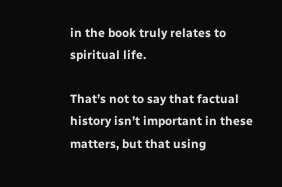in the book truly relates to spiritual life.

That’s not to say that factual history isn’t important in these matters, but that using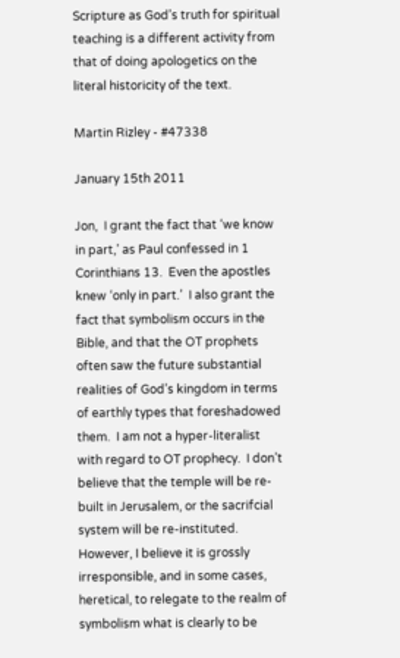Scripture as God’s truth for spiritual teaching is a different activity from that of doing apologetics on the literal historicity of the text.

Martin Rizley - #47338

January 15th 2011

Jon,  I grant the fact that ‘we know in part,’ as Paul confessed in 1 Corinthians 13.  Even the apostles knew ‘only in part.’  I also grant the fact that symbolism occurs in the Bible, and that the OT prophets often saw the future substantial realities of God’s kingdom in terms of earthly types that foreshadowed them.  I am not a hyper-literalist with regard to OT prophecy.  I don’t believe that the temple will be re-built in Jerusalem, or the sacrifcial system will be re-instituted.  However, I believe it is grossly irresponsible, and in some cases, heretical, to relegate to the realm of symbolism what is clearly to be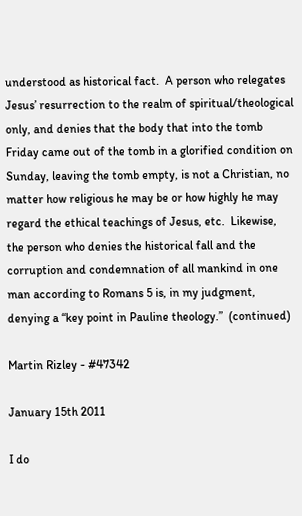understood as historical fact.  A person who relegates Jesus’ resurrection to the realm of spiritual/theological only, and denies that the body that into the tomb Friday came out of the tomb in a glorified condition on Sunday, leaving the tomb empty, is not a Christian, no matter how religious he may be or how highly he may regard the ethical teachings of Jesus, etc.  Likewise, the person who denies the historical fall and the corruption and condemnation of all mankind in one man according to Romans 5 is, in my judgment, denying a “key point in Pauline theology.”  (continued)

Martin Rizley - #47342

January 15th 2011

I do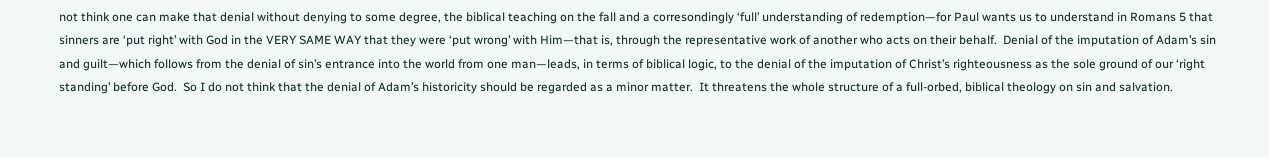not think one can make that denial without denying to some degree, the biblical teaching on the fall and a corresondingly ‘full’ understanding of redemption—for Paul wants us to understand in Romans 5 that sinners are ‘put right’ with God in the VERY SAME WAY that they were ‘put wrong’ with Him—that is, through the representative work of another who acts on their behalf.  Denial of the imputation of Adam’s sin and guilt—which follows from the denial of sin’s entrance into the world from one man—leads, in terms of biblical logic, to the denial of the imputation of Christ’s righteousness as the sole ground of our ‘right standing’ before God.  So I do not think that the denial of Adam’s historicity should be regarded as a minor matter.  It threatens the whole structure of a full-orbed, biblical theology on sin and salvation.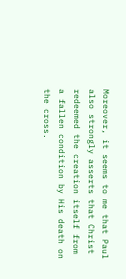Moreover, it seems to me that Paul also strongly asserts that Christ redeemed the creation itself from a fallen condition by His death on the cross.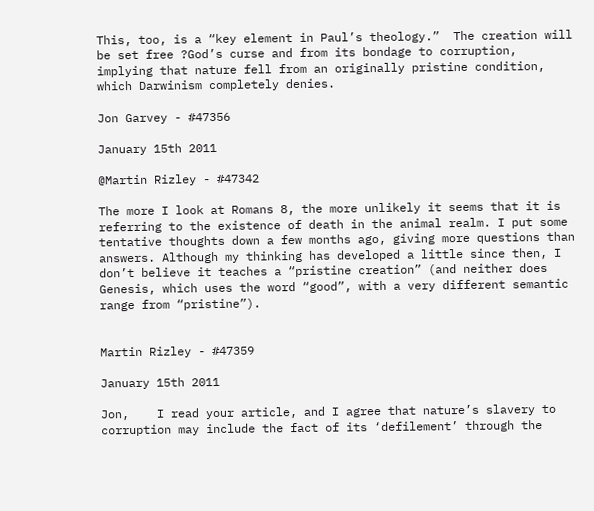This, too, is a “key element in Paul’s theology.”  The creation will be set free ?God’s curse and from its bondage to corruption, implying that nature fell from an originally pristine condition, which Darwinism completely denies.

Jon Garvey - #47356

January 15th 2011

@Martin Rizley - #47342

The more I look at Romans 8, the more unlikely it seems that it is referring to the existence of death in the animal realm. I put some tentative thoughts down a few months ago, giving more questions than answers. Although my thinking has developed a little since then, I don’t believe it teaches a “pristine creation” (and neither does Genesis, which uses the word “good”, with a very different semantic range from “pristine”).


Martin Rizley - #47359

January 15th 2011

Jon,    I read your article, and I agree that nature’s slavery to corruption may include the fact of its ‘defilement’ through the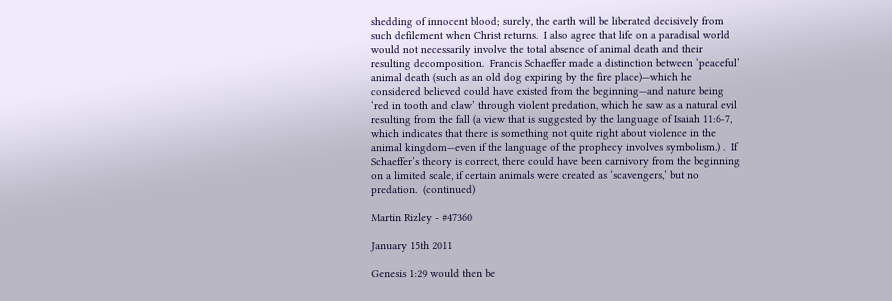shedding of innocent blood; surely, the earth will be liberated decisively from such defilement when Christ returns.  I also agree that life on a paradisal world would not necessarily involve the total absence of animal death and their resulting decomposition.  Francis Schaeffer made a distinction between ‘peaceful’ animal death (such as an old dog expiring by the fire place)—which he considered believed could have existed from the beginning—and nature being ‘red in tooth and claw’ through violent predation, which he saw as a natural evil resulting from the fall (a view that is suggested by the language of Isaiah 11:6-7, which indicates that there is something not quite right about violence in the animal kingdom—even if the language of the prophecy involves symbolism.) .  If Schaeffer’s theory is correct, there could have been carnivory from the beginning on a limited scale, if certain animals were created as ‘scavengers,’ but no predation.  (continued)

Martin Rizley - #47360

January 15th 2011

Genesis 1:29 would then be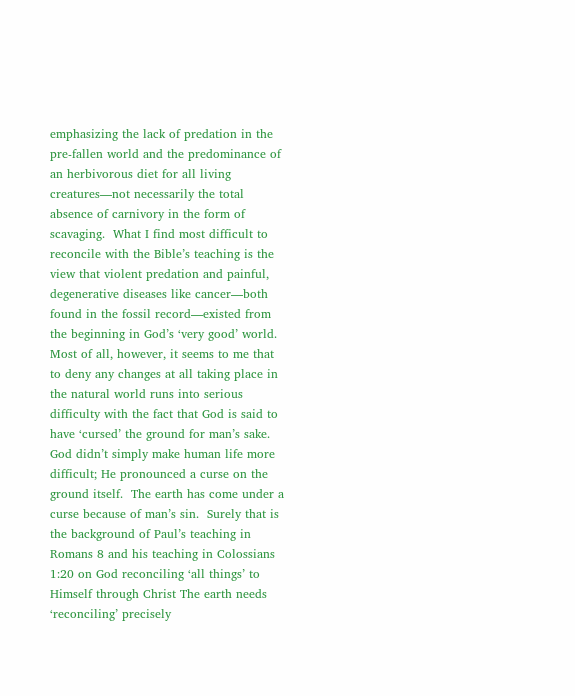emphasizing the lack of predation in the pre-fallen world and the predominance of an herbivorous diet for all living creatures—not necessarily the total absence of carnivory in the form of scavaging.  What I find most difficult to reconcile with the Bible’s teaching is the view that violent predation and painful, degenerative diseases like cancer—both found in the fossil record—existed from the beginning in God’s ‘very good’ world.  Most of all, however, it seems to me that to deny any changes at all taking place in the natural world runs into serious difficulty with the fact that God is said to have ‘cursed’ the ground for man’s sake.  God didn’t simply make human life more difficult; He pronounced a curse on the ground itself.  The earth has come under a curse because of man’s sin.  Surely that is the background of Paul’s teaching in Romans 8 and his teaching in Colossians 1:20 on God reconciling ‘all things’ to Himself through Christ The earth needs ‘reconciling’ precisely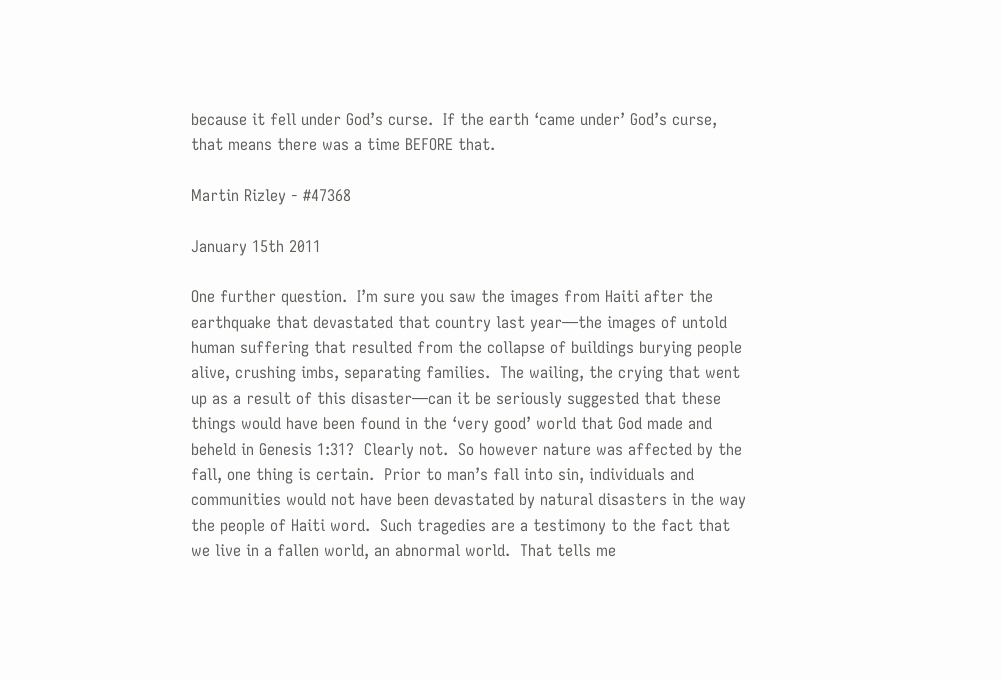because it fell under God’s curse.  If the earth ‘came under’ God’s curse, that means there was a time BEFORE that.

Martin Rizley - #47368

January 15th 2011

One further question.  I’m sure you saw the images from Haiti after the earthquake that devastated that country last year—the images of untold human suffering that resulted from the collapse of buildings burying people alive, crushing imbs, separating families.  The wailing, the crying that went up as a result of this disaster—can it be seriously suggested that these things would have been found in the ‘very good’ world that God made and beheld in Genesis 1:31?  Clearly not.  So however nature was affected by the fall, one thing is certain.  Prior to man’s fall into sin, individuals and communities would not have been devastated by natural disasters in the way the people of Haiti word.  Such tragedies are a testimony to the fact that we live in a fallen world, an abnormal world.  That tells me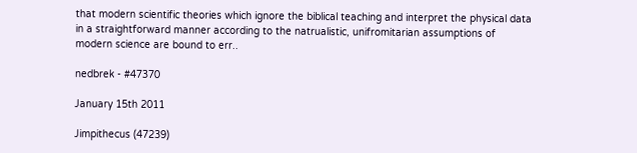that modern scientific theories which ignore the biblical teaching and interpret the physical data in a straightforward manner according to the natrualistic, unifromitarian assumptions of modern science are bound to err..

nedbrek - #47370

January 15th 2011

Jimpithecus (47239)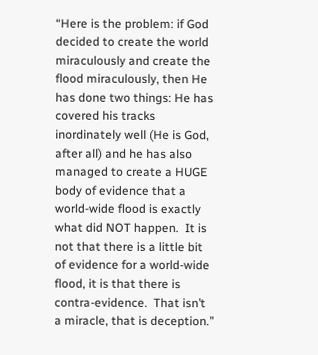“Here is the problem: if God decided to create the world miraculously and create the flood miraculously, then He has done two things: He has covered his tracks inordinately well (He is God, after all) and he has also managed to create a HUGE body of evidence that a world-wide flood is exactly what did NOT happen.  It is not that there is a little bit of evidence for a world-wide flood, it is that there is contra-evidence.  That isn’t a miracle, that is deception.”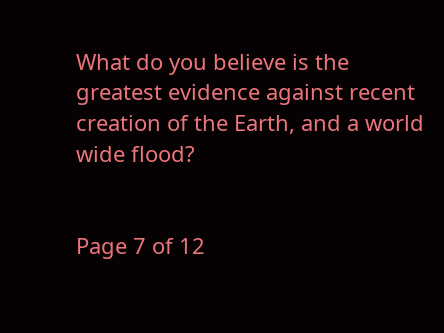What do you believe is the greatest evidence against recent creation of the Earth, and a world wide flood?


Page 7 of 12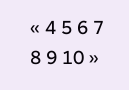« 4 5 6 7 8 9 10 »